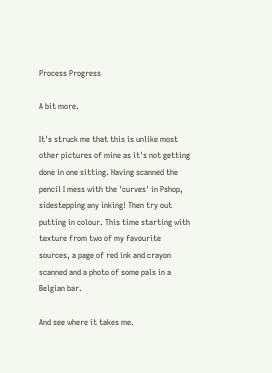Process Progress

A bit more.

It's struck me that this is unlike most other pictures of mine as it's not getting done in one sitting. Having scanned the pencil I mess with the 'curves' in Pshop, sidestepping any inking! Then try out putting in colour. This time starting with texture from two of my favourite sources, a page of red ink and crayon scanned and a photo of some pals in a Belgian bar.

And see where it takes me.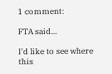1 comment:

FTA said...

I'd like to see where this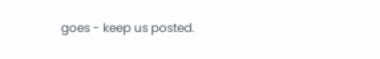goes - keep us posted.